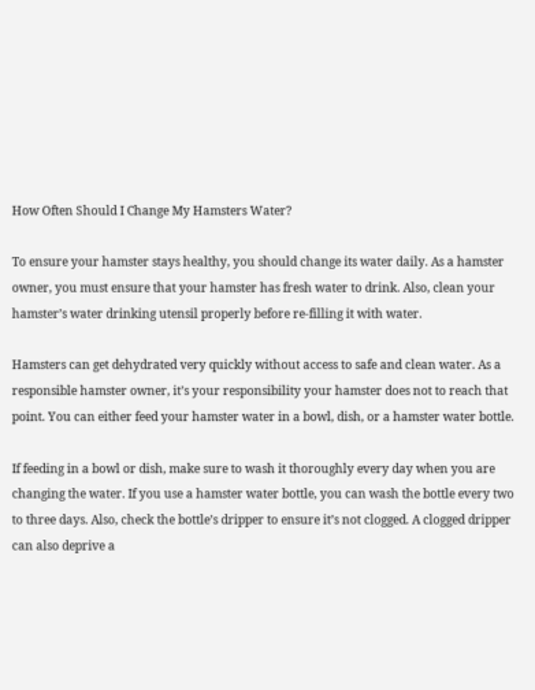How Often Should I Change My Hamsters Water?

To ensure your hamster stays healthy, you should change its water daily. As a hamster owner, you must ensure that your hamster has fresh water to drink. Also, clean your hamster’s water drinking utensil properly before re-filling it with water.

Hamsters can get dehydrated very quickly without access to safe and clean water. As a responsible hamster owner, it’s your responsibility your hamster does not to reach that point. You can either feed your hamster water in a bowl, dish, or a hamster water bottle.

If feeding in a bowl or dish, make sure to wash it thoroughly every day when you are changing the water. If you use a hamster water bottle, you can wash the bottle every two to three days. Also, check the bottle’s dripper to ensure it’s not clogged. A clogged dripper can also deprive a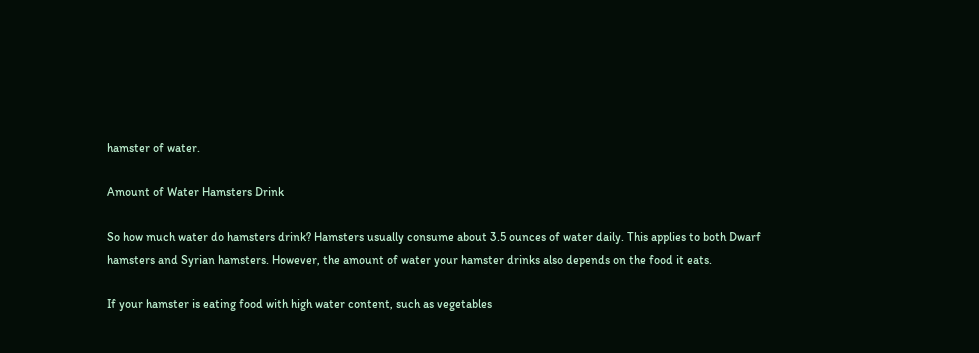hamster of water.

Amount of Water Hamsters Drink

So how much water do hamsters drink? Hamsters usually consume about 3.5 ounces of water daily. This applies to both Dwarf hamsters and Syrian hamsters. However, the amount of water your hamster drinks also depends on the food it eats.

If your hamster is eating food with high water content, such as vegetables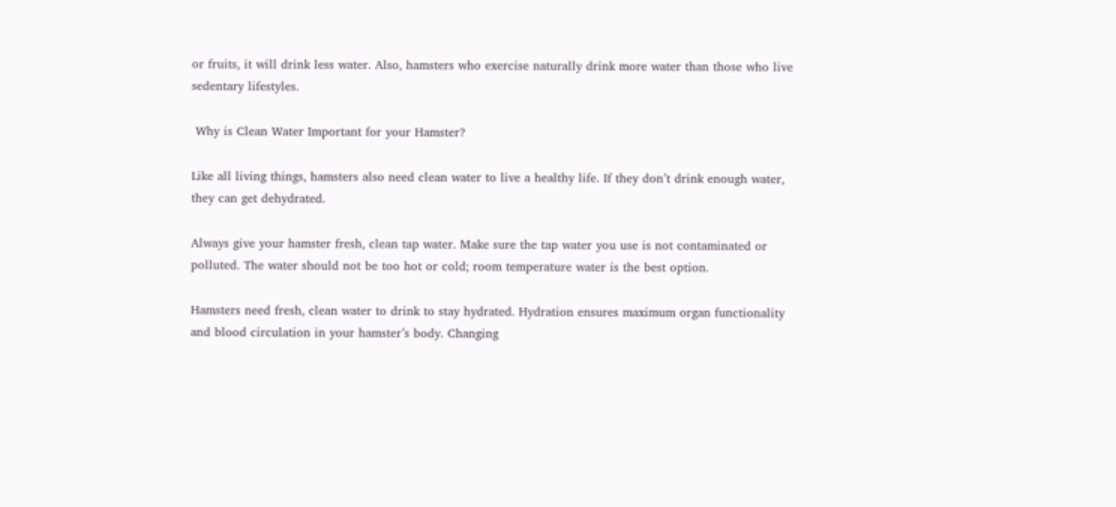or fruits, it will drink less water. Also, hamsters who exercise naturally drink more water than those who live sedentary lifestyles.

 Why is Clean Water Important for your Hamster?

Like all living things, hamsters also need clean water to live a healthy life. If they don’t drink enough water, they can get dehydrated.

Always give your hamster fresh, clean tap water. Make sure the tap water you use is not contaminated or polluted. The water should not be too hot or cold; room temperature water is the best option.

Hamsters need fresh, clean water to drink to stay hydrated. Hydration ensures maximum organ functionality and blood circulation in your hamster’s body. Changing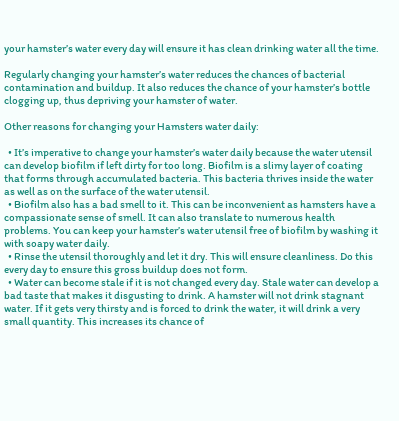your hamster’s water every day will ensure it has clean drinking water all the time.

Regularly changing your hamster’s water reduces the chances of bacterial contamination and buildup. It also reduces the chance of your hamster’s bottle clogging up, thus depriving your hamster of water.

Other reasons for changing your Hamsters water daily:

  • It’s imperative to change your hamster’s water daily because the water utensil can develop biofilm if left dirty for too long. Biofilm is a slimy layer of coating that forms through accumulated bacteria. This bacteria thrives inside the water as well as on the surface of the water utensil.
  • Biofilm also has a bad smell to it. This can be inconvenient as hamsters have a compassionate sense of smell. It can also translate to numerous health problems. You can keep your hamster’s water utensil free of biofilm by washing it with soapy water daily.
  • Rinse the utensil thoroughly and let it dry. This will ensure cleanliness. Do this every day to ensure this gross buildup does not form.
  • Water can become stale if it is not changed every day. Stale water can develop a bad taste that makes it disgusting to drink. A hamster will not drink stagnant water. If it gets very thirsty and is forced to drink the water, it will drink a very small quantity. This increases its chance of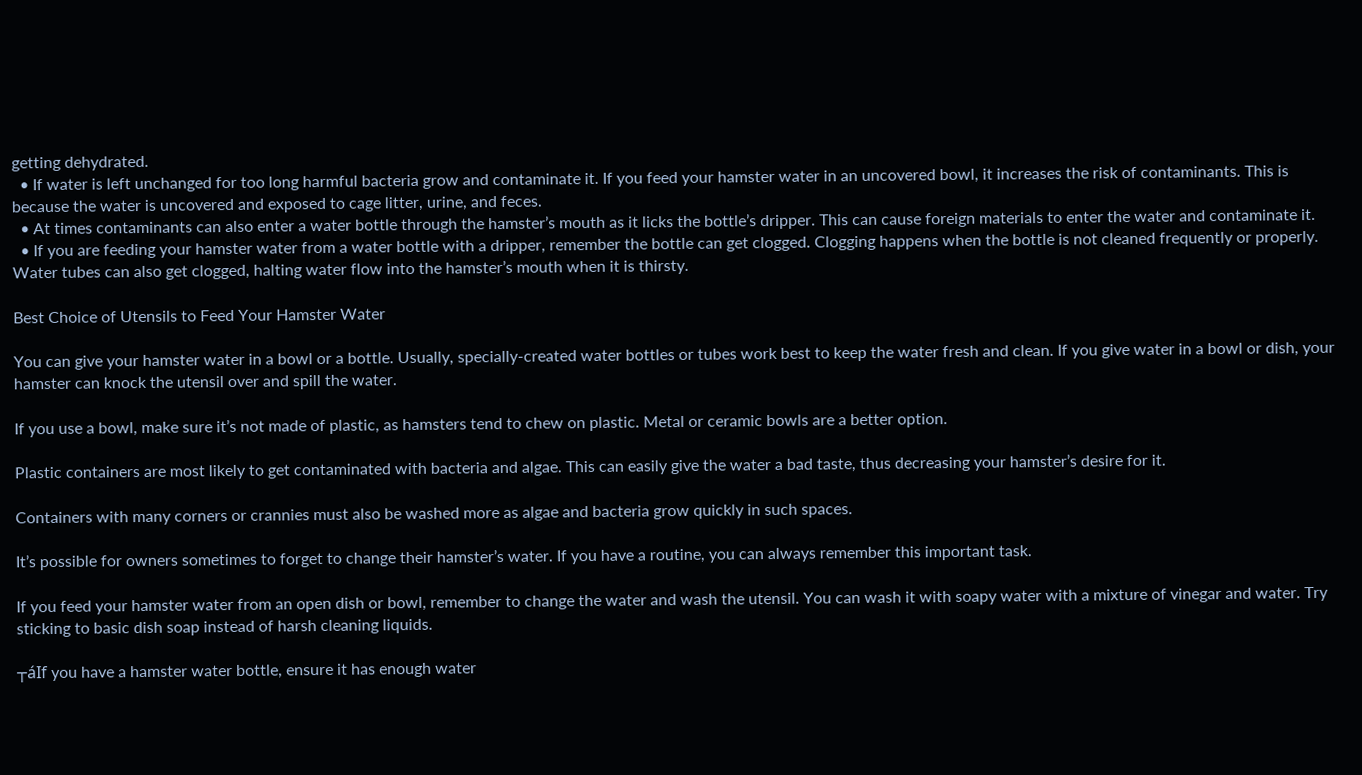getting dehydrated.
  • If water is left unchanged for too long harmful bacteria grow and contaminate it. If you feed your hamster water in an uncovered bowl, it increases the risk of contaminants. This is because the water is uncovered and exposed to cage litter, urine, and feces.
  • At times contaminants can also enter a water bottle through the hamster’s mouth as it licks the bottle’s dripper. This can cause foreign materials to enter the water and contaminate it.
  • If you are feeding your hamster water from a water bottle with a dripper, remember the bottle can get clogged. Clogging happens when the bottle is not cleaned frequently or properly. Water tubes can also get clogged, halting water flow into the hamster’s mouth when it is thirsty.

Best Choice of Utensils to Feed Your Hamster Water

You can give your hamster water in a bowl or a bottle. Usually, specially-created water bottles or tubes work best to keep the water fresh and clean. If you give water in a bowl or dish, your hamster can knock the utensil over and spill the water.

If you use a bowl, make sure it’s not made of plastic, as hamsters tend to chew on plastic. Metal or ceramic bowls are a better option.

Plastic containers are most likely to get contaminated with bacteria and algae. This can easily give the water a bad taste, thus decreasing your hamster’s desire for it.

Containers with many corners or crannies must also be washed more as algae and bacteria grow quickly in such spaces.

It’s possible for owners sometimes to forget to change their hamster’s water. If you have a routine, you can always remember this important task.

If you feed your hamster water from an open dish or bowl, remember to change the water and wash the utensil. You can wash it with soapy water with a mixture of vinegar and water. Try sticking to basic dish soap instead of harsh cleaning liquids.

┬áIf you have a hamster water bottle, ensure it has enough water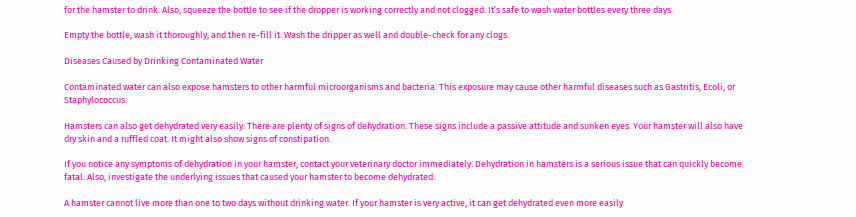for the hamster to drink. Also, squeeze the bottle to see if the dropper is working correctly and not clogged. It’s safe to wash water bottles every three days.

Empty the bottle, wash it thoroughly, and then re-fill it. Wash the dripper as well and double-check for any clogs.

Diseases Caused by Drinking Contaminated Water

Contaminated water can also expose hamsters to other harmful microorganisms and bacteria. This exposure may cause other harmful diseases such as Gastritis, Ecoli, or Staphylococcus.

Hamsters can also get dehydrated very easily. There are plenty of signs of dehydration. These signs include a passive attitude and sunken eyes. Your hamster will also have dry skin and a ruffled coat. It might also show signs of constipation.

If you notice any symptoms of dehydration in your hamster, contact your veterinary doctor immediately. Dehydration in hamsters is a serious issue that can quickly become fatal. Also, investigate the underlying issues that caused your hamster to become dehydrated.

A hamster cannot live more than one to two days without drinking water. If your hamster is very active, it can get dehydrated even more easily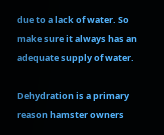due to a lack of water. So make sure it always has an adequate supply of water.

Dehydration is a primary reason hamster owners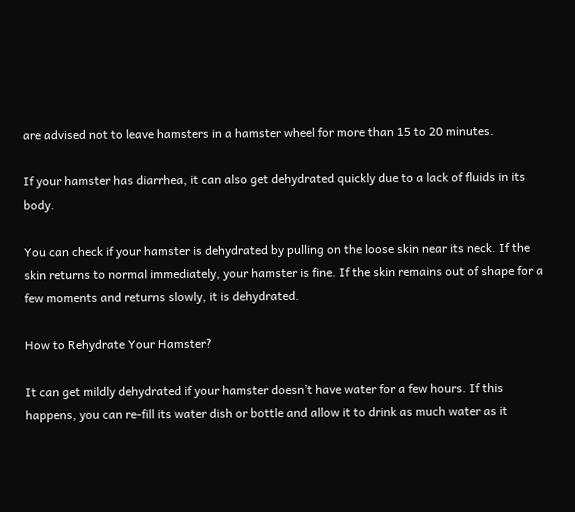are advised not to leave hamsters in a hamster wheel for more than 15 to 20 minutes.

If your hamster has diarrhea, it can also get dehydrated quickly due to a lack of fluids in its body.

You can check if your hamster is dehydrated by pulling on the loose skin near its neck. If the skin returns to normal immediately, your hamster is fine. If the skin remains out of shape for a few moments and returns slowly, it is dehydrated.

How to Rehydrate Your Hamster?

It can get mildly dehydrated if your hamster doesn’t have water for a few hours. If this happens, you can re-fill its water dish or bottle and allow it to drink as much water as it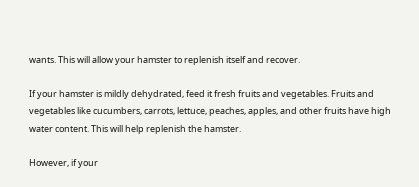wants. This will allow your hamster to replenish itself and recover.

If your hamster is mildly dehydrated, feed it fresh fruits and vegetables. Fruits and vegetables like cucumbers, carrots, lettuce, peaches, apples, and other fruits have high water content. This will help replenish the hamster.

However, if your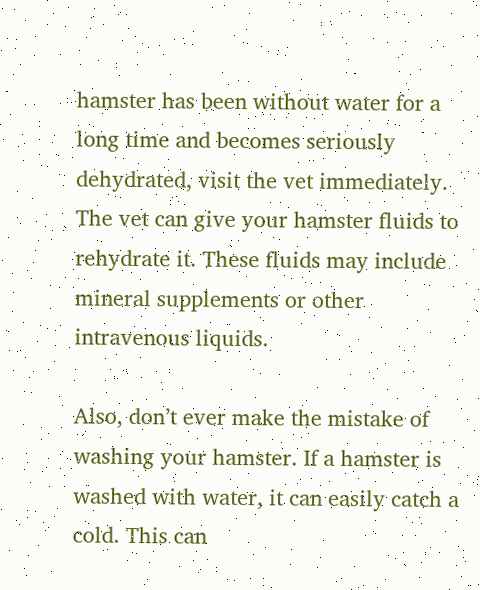hamster has been without water for a long time and becomes seriously dehydrated, visit the vet immediately. The vet can give your hamster fluids to rehydrate it. These fluids may include mineral supplements or other intravenous liquids.

Also, don’t ever make the mistake of washing your hamster. If a hamster is washed with water, it can easily catch a cold. This can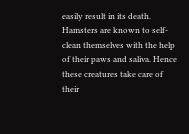easily result in its death. Hamsters are known to self-clean themselves with the help of their paws and saliva. Hence these creatures take care of their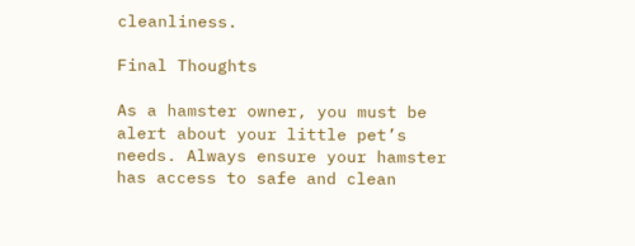cleanliness.

Final Thoughts

As a hamster owner, you must be alert about your little pet’s needs. Always ensure your hamster has access to safe and clean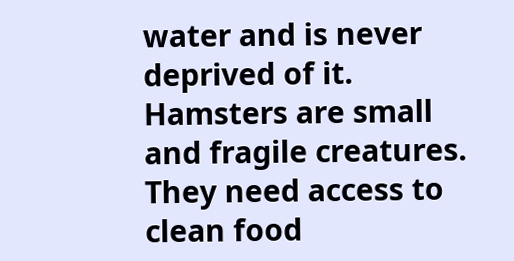water and is never deprived of it. Hamsters are small and fragile creatures. They need access to clean food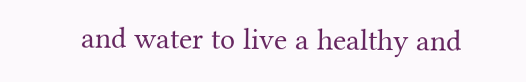and water to live a healthy and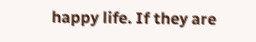happy life. If they are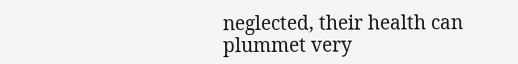neglected, their health can plummet very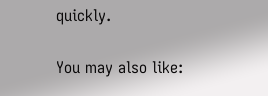quickly.

You may also like: